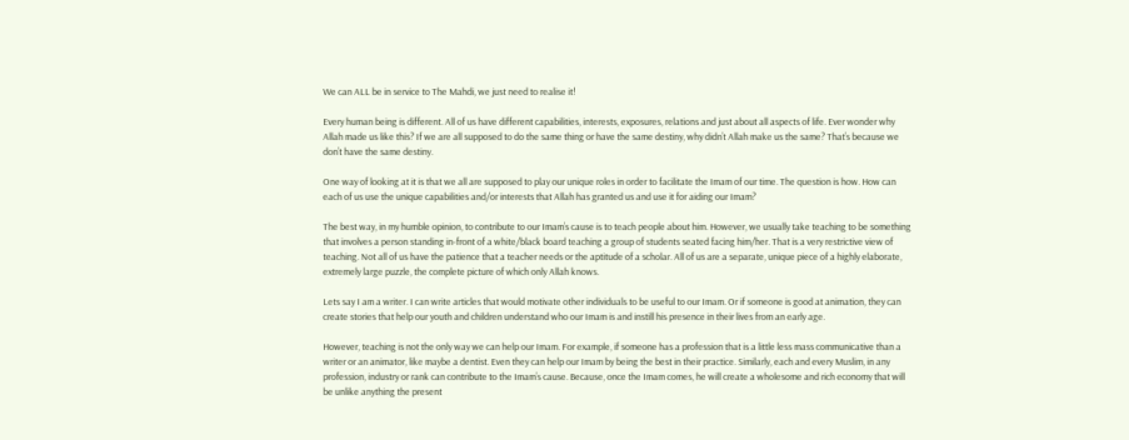We can ALL be in service to The Mahdi, we just need to realise it!

Every human being is different. All of us have different capabilities, interests, exposures, relations and just about all aspects of life. Ever wonder why Allah made us like this? If we are all supposed to do the same thing or have the same destiny, why didn’t Allah make us the same? That’s because we don’t have the same destiny.

One way of looking at it is that we all are supposed to play our unique roles in order to facilitate the Imam of our time. The question is how. How can each of us use the unique capabilities and/or interests that Allah has granted us and use it for aiding our Imam?

The best way, in my humble opinion, to contribute to our Imam’s cause is to teach people about him. However, we usually take teaching to be something that involves a person standing in-front of a white/black board teaching a group of students seated facing him/her. That is a very restrictive view of teaching. Not all of us have the patience that a teacher needs or the aptitude of a scholar. All of us are a separate, unique piece of a highly elaborate, extremely large puzzle, the complete picture of which only Allah knows.

Lets say I am a writer. I can write articles that would motivate other individuals to be useful to our Imam. Or if someone is good at animation, they can create stories that help our youth and children understand who our Imam is and instill his presence in their lives from an early age.

However, teaching is not the only way we can help our Imam. For example, if someone has a profession that is a little less mass communicative than a writer or an animator, like maybe a dentist. Even they can help our Imam by being the best in their practice. Similarly, each and every Muslim, in any profession, industry or rank can contribute to the Imam’s cause. Because, once the Imam comes, he will create a wholesome and rich economy that will be unlike anything the present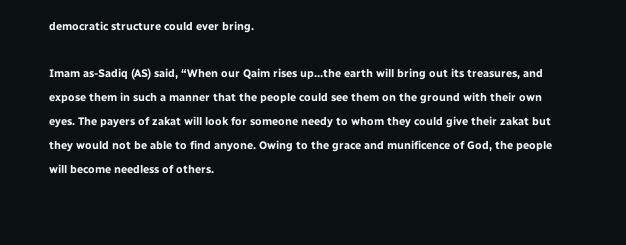democratic structure could ever bring.

Imam as-Sadiq (AS) said, “When our Qaim rises up…the earth will bring out its treasures, and expose them in such a manner that the people could see them on the ground with their own eyes. The payers of zakat will look for someone needy to whom they could give their zakat but they would not be able to find anyone. Owing to the grace and munificence of God, the people will become needless of others.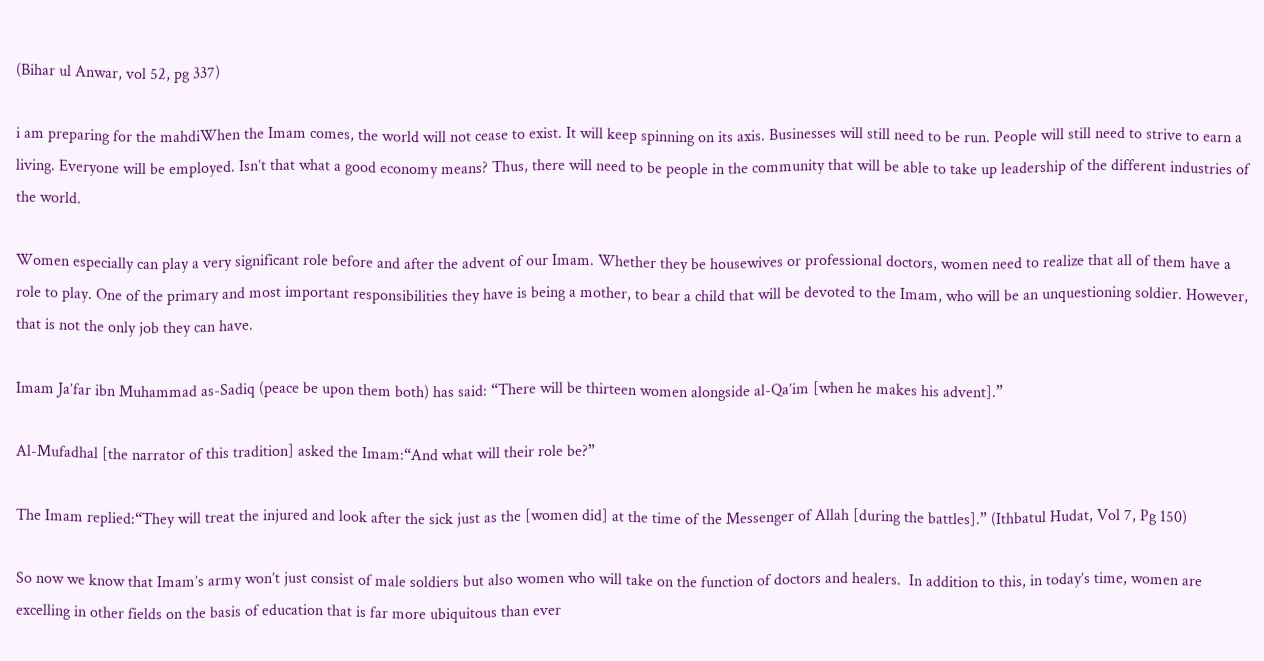(Bihar ul Anwar, vol 52, pg 337)

i am preparing for the mahdiWhen the Imam comes, the world will not cease to exist. It will keep spinning on its axis. Businesses will still need to be run. People will still need to strive to earn a living. Everyone will be employed. Isn’t that what a good economy means? Thus, there will need to be people in the community that will be able to take up leadership of the different industries of the world.

Women especially can play a very significant role before and after the advent of our Imam. Whether they be housewives or professional doctors, women need to realize that all of them have a role to play. One of the primary and most important responsibilities they have is being a mother, to bear a child that will be devoted to the Imam, who will be an unquestioning soldier. However, that is not the only job they can have.

Imam Ja’far ibn Muhammad as-Sadiq (peace be upon them both) has said: “There will be thirteen women alongside al-Qa’im [when he makes his advent].”

Al-Mufadhal [the narrator of this tradition] asked the Imam:“And what will their role be?”

The Imam replied:“They will treat the injured and look after the sick just as the [women did] at the time of the Messenger of Allah [during the battles].” (Ithbatul Hudat, Vol 7, Pg 150)

So now we know that Imam’s army won’t just consist of male soldiers but also women who will take on the function of doctors and healers.  In addition to this, in today’s time, women are excelling in other fields on the basis of education that is far more ubiquitous than ever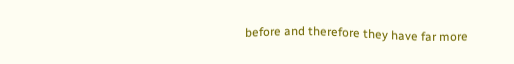before and therefore they have far more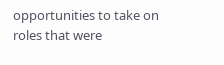opportunities to take on roles that were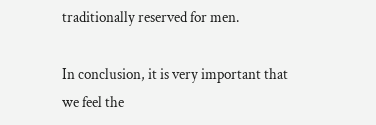traditionally reserved for men.

In conclusion, it is very important that we feel the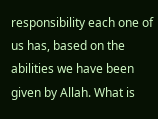responsibility each one of us has, based on the abilities we have been given by Allah. What is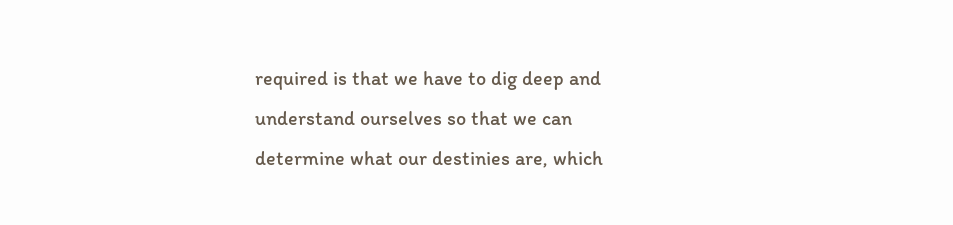required is that we have to dig deep and understand ourselves so that we can determine what our destinies are, which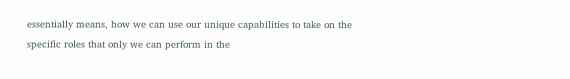essentially means, how we can use our unique capabilities to take on the specific roles that only we can perform in the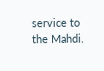service to the Mahdi.